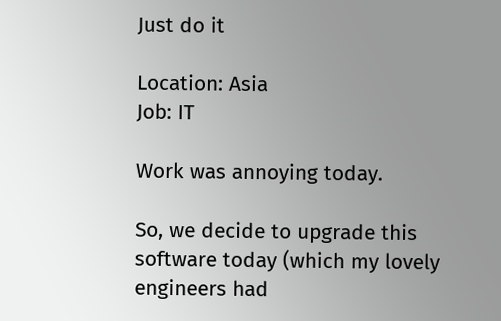Just do it

Location: Asia
Job: IT

Work was annoying today.

So, we decide to upgrade this software today (which my lovely engineers had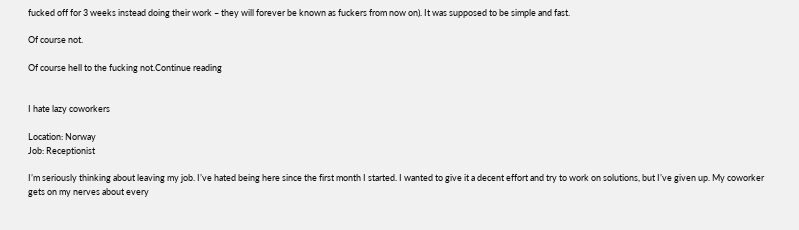fucked off for 3 weeks instead doing their work – they will forever be known as fuckers from now on). It was supposed to be simple and fast.

Of course not.

Of course hell to the fucking not.Continue reading


I hate lazy coworkers

Location: Norway
Job: Receptionist

I’m seriously thinking about leaving my job. I’ve hated being here since the first month I started. I wanted to give it a decent effort and try to work on solutions, but I’ve given up. My coworker gets on my nerves about every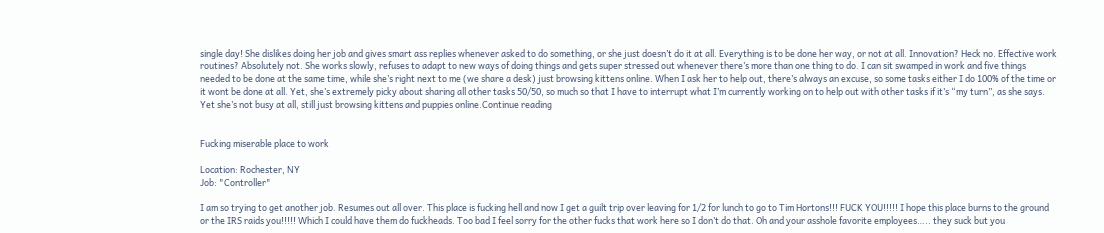single day! She dislikes doing her job and gives smart ass replies whenever asked to do something, or she just doesn’t do it at all. Everything is to be done her way, or not at all. Innovation? Heck no. Effective work routines? Absolutely not. She works slowly, refuses to adapt to new ways of doing things and gets super stressed out whenever there’s more than one thing to do. I can sit swamped in work and five things needed to be done at the same time, while she’s right next to me (we share a desk) just browsing kittens online. When I ask her to help out, there’s always an excuse, so some tasks either I do 100% of the time or it wont be done at all. Yet, she’s extremely picky about sharing all other tasks 50/50, so much so that I have to interrupt what I’m currently working on to help out with other tasks if it’s “my turn”, as she says. Yet she’s not busy at all, still just browsing kittens and puppies online.Continue reading


Fucking miserable place to work

Location: Rochester, NY
Job: "Controller"

I am so trying to get another job. Resumes out all over. This place is fucking hell and now I get a guilt trip over leaving for 1/2 for lunch to go to Tim Hortons!!! FUCK YOU!!!!! I hope this place burns to the ground or the IRS raids you!!!!! Which I could have them do fuckheads. Too bad I feel sorry for the other fucks that work here so I don’t do that. Oh and your asshole favorite employees….. they suck but you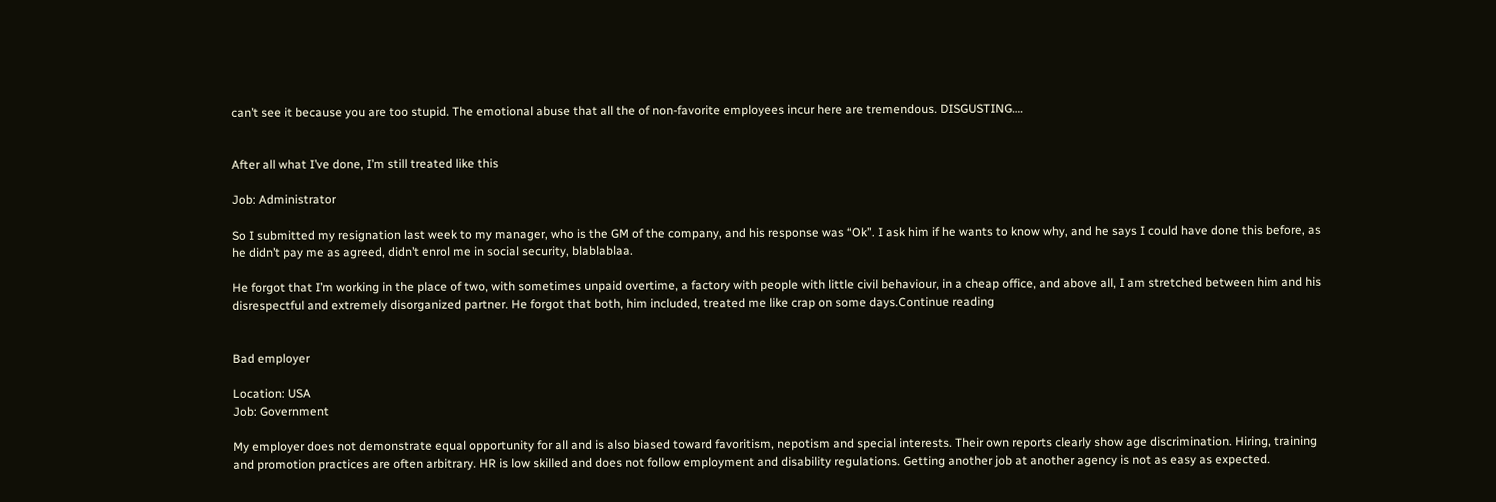can’t see it because you are too stupid. The emotional abuse that all the of non-favorite employees incur here are tremendous. DISGUSTING….


After all what I’ve done, I’m still treated like this

Job: Administrator

So I submitted my resignation last week to my manager, who is the GM of the company, and his response was “Ok”. I ask him if he wants to know why, and he says I could have done this before, as he didn’t pay me as agreed, didn’t enrol me in social security, blablablaa.

He forgot that I’m working in the place of two, with sometimes unpaid overtime, a factory with people with little civil behaviour, in a cheap office, and above all, I am stretched between him and his disrespectful and extremely disorganized partner. He forgot that both, him included, treated me like crap on some days.Continue reading


Bad employer

Location: USA
Job: Government

My employer does not demonstrate equal opportunity for all and is also biased toward favoritism, nepotism and special interests. Their own reports clearly show age discrimination. Hiring, training and promotion practices are often arbitrary. HR is low skilled and does not follow employment and disability regulations. Getting another job at another agency is not as easy as expected.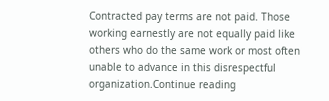Contracted pay terms are not paid. Those working earnestly are not equally paid like others who do the same work or most often unable to advance in this disrespectful organization.Continue reading